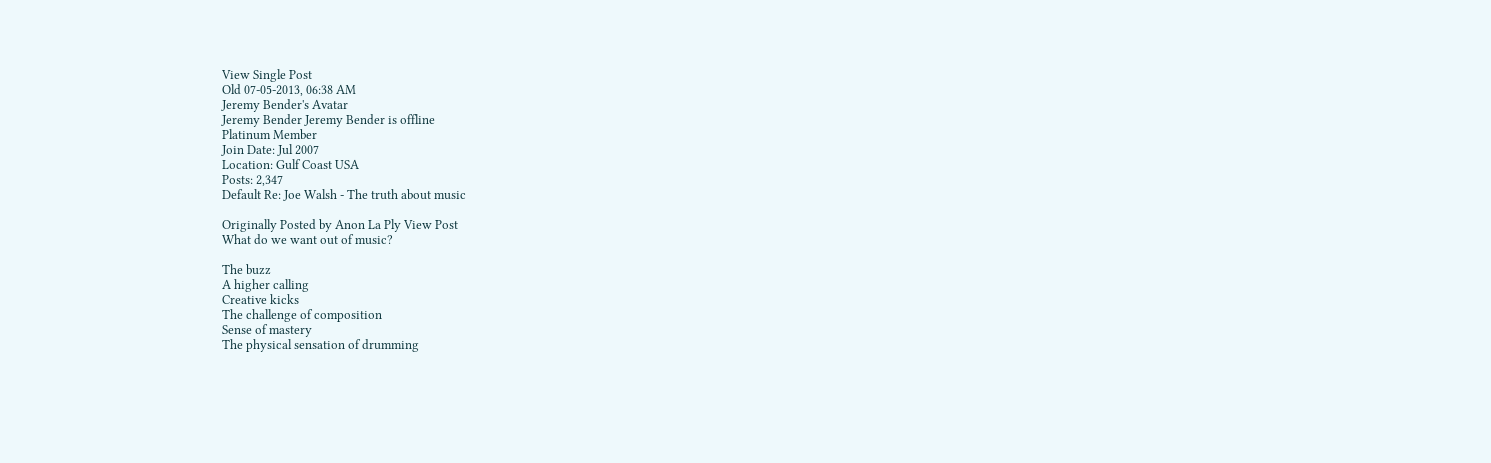View Single Post
Old 07-05-2013, 06:38 AM
Jeremy Bender's Avatar
Jeremy Bender Jeremy Bender is offline
Platinum Member
Join Date: Jul 2007
Location: Gulf Coast USA
Posts: 2,347
Default Re: Joe Walsh - The truth about music

Originally Posted by Anon La Ply View Post
What do we want out of music?

The buzz
A higher calling
Creative kicks
The challenge of composition
Sense of mastery
The physical sensation of drumming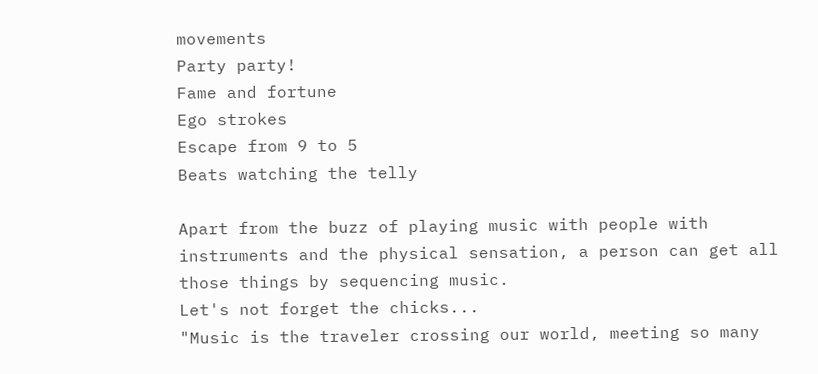movements
Party party!
Fame and fortune
Ego strokes
Escape from 9 to 5
Beats watching the telly

Apart from the buzz of playing music with people with instruments and the physical sensation, a person can get all those things by sequencing music.
Let's not forget the chicks...
"Music is the traveler crossing our world, meeting so many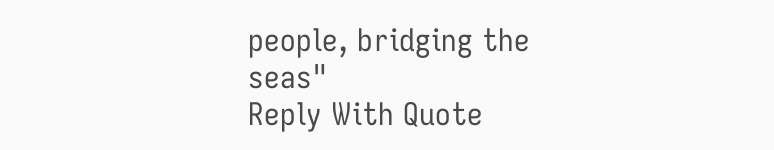people, bridging the seas"
Reply With Quote